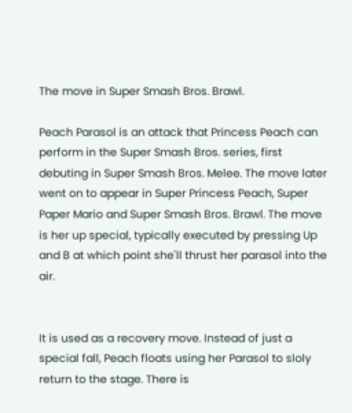The move in Super Smash Bros. Brawl.

Peach Parasol is an attack that Princess Peach can perform in the Super Smash Bros. series, first debuting in Super Smash Bros. Melee. The move later went on to appear in Super Princess Peach, Super Paper Mario and Super Smash Bros. Brawl. The move is her up special, typically executed by pressing Up and B at which point she'll thrust her parasol into the air.


It is used as a recovery move. Instead of just a special fall, Peach floats using her Parasol to sloly return to the stage. There is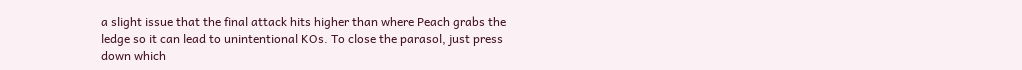a slight issue that the final attack hits higher than where Peach grabs the ledge so it can lead to unintentional KOs. To close the parasol, just press down which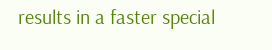results in a faster special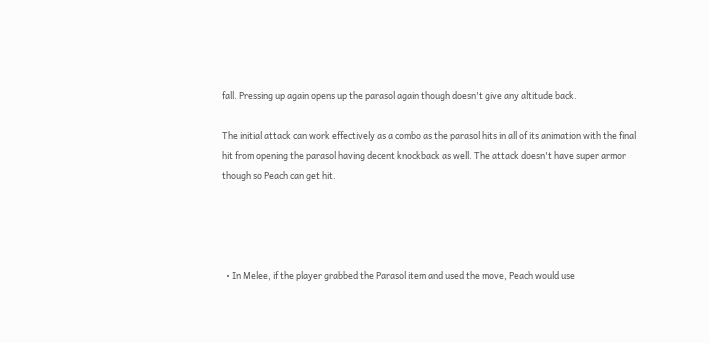fall. Pressing up again opens up the parasol again though doesn't give any altitude back.

The initial attack can work effectively as a combo as the parasol hits in all of its animation with the final hit from opening the parasol having decent knockback as well. The attack doesn't have super armor though so Peach can get hit.




  • In Melee, if the player grabbed the Parasol item and used the move, Peach would use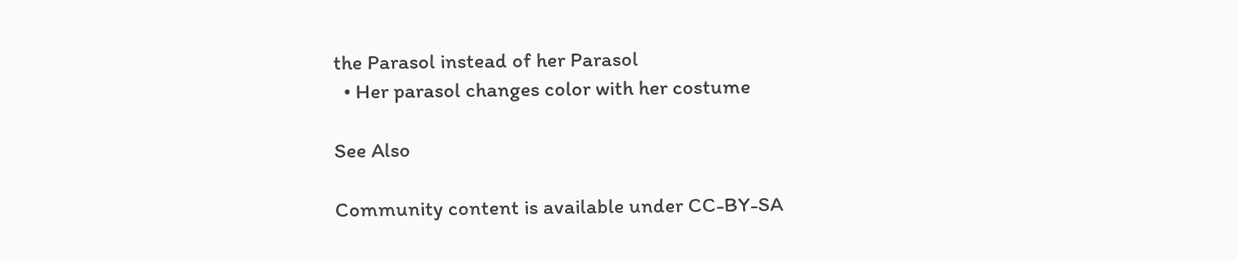the Parasol instead of her Parasol
  • Her parasol changes color with her costume

See Also

Community content is available under CC-BY-SA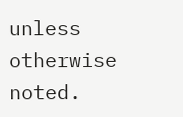unless otherwise noted.